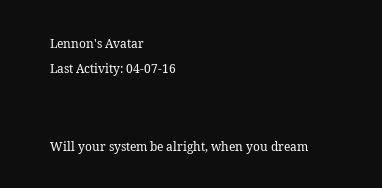Lennon's Avatar
Last Activity: 04-07-16


Will your system be alright, when you dream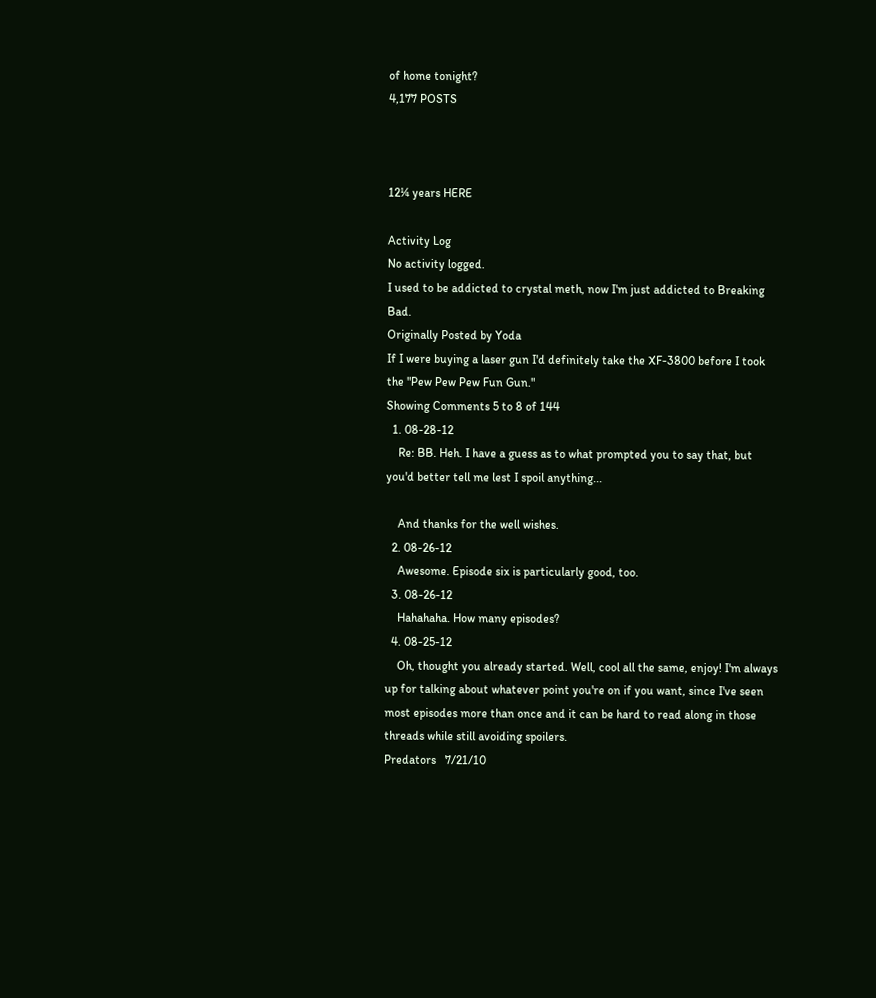of home tonight?
4,177 POSTS



12¼ years HERE

Activity Log
No activity logged.
I used to be addicted to crystal meth, now I'm just addicted to Breaking Bad.
Originally Posted by Yoda
If I were buying a laser gun I'd definitely take the XF-3800 before I took the "Pew Pew Pew Fun Gun."
Showing Comments 5 to 8 of 144
  1. 08-28-12
    Re: BB. Heh. I have a guess as to what prompted you to say that, but you'd better tell me lest I spoil anything...

    And thanks for the well wishes.
  2. 08-26-12
    Awesome. Episode six is particularly good, too.
  3. 08-26-12
    Hahahaha. How many episodes?
  4. 08-25-12
    Oh, thought you already started. Well, cool all the same, enjoy! I'm always up for talking about whatever point you're on if you want, since I've seen most episodes more than once and it can be hard to read along in those threads while still avoiding spoilers.
Predators   7/21/10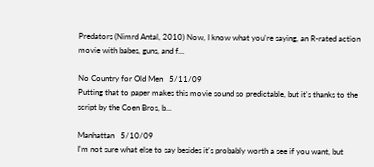Predators (Nimrd Antal, 2010) Now, I know what you're saying, an R-rated action movie with babes, guns, and f...

No Country for Old Men   5/11/09
Putting that to paper makes this movie sound so predictable, but it's thanks to the script by the Coen Bros, b...

Manhattan   5/10/09
I'm not sure what else to say besides it's probably worth a see if you want, but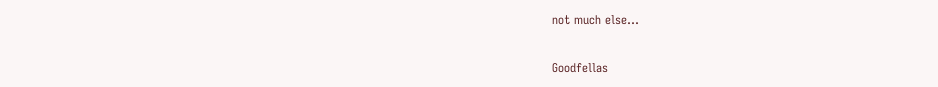not much else...

Goodfellas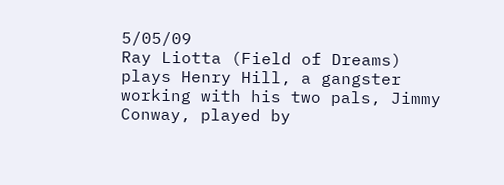5/05/09
Ray Liotta (Field of Dreams) plays Henry Hill, a gangster working with his two pals, Jimmy Conway, played by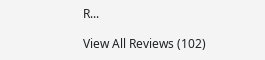R...

View All Reviews (102)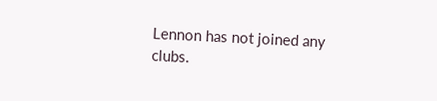Lennon has not joined any clubs.